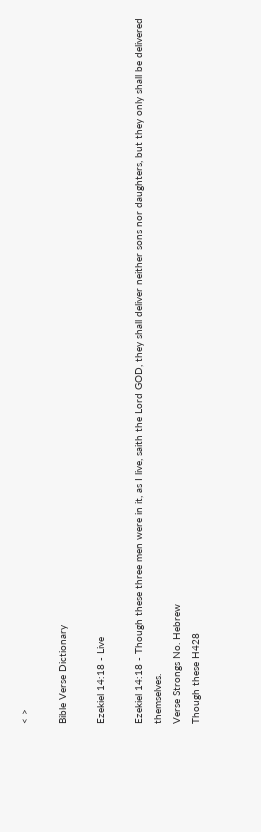< >

Bible Verse Dictionary

Ezekiel 14:18 - Live

Ezekiel 14:18 - Though these three men were in it, as I live, saith the Lord GOD, they shall deliver neither sons nor daughters, but they only shall be delivered themselves.
Verse Strongs No. Hebrew
Though these H428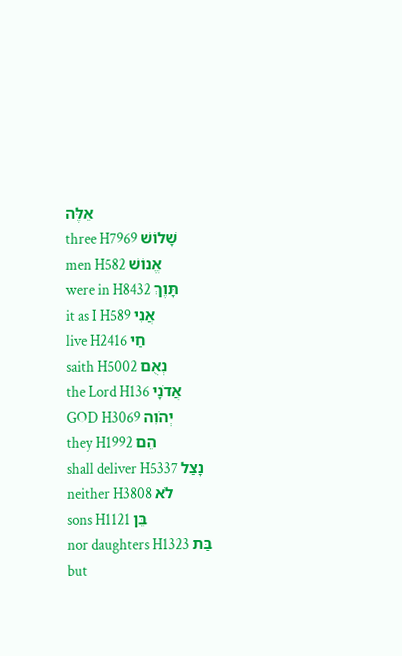אֵלֶּה
three H7969 שָׁלוֹשׁ
men H582 אֱנוֹשׁ
were in H8432 תָּוֶךְ
it as I H589 אֲנִי
live H2416 חַי
saith H5002 נְאֻם
the Lord H136 אֲדֹנָי
GOD H3069 יְהֹוִה
they H1992 הֵם
shall deliver H5337 נָצַל
neither H3808 לֹא
sons H1121 בֵּן
nor daughters H1323 בַּת
but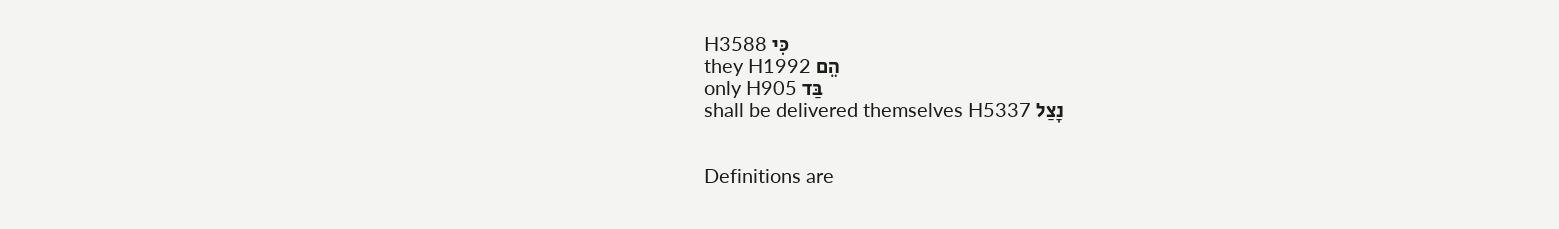H3588 כִּי
they H1992 הֵם
only H905 בַּד
shall be delivered themselves H5337 נָצַל


Definitions are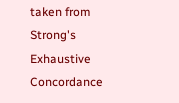taken from Strong's Exhaustive Concordance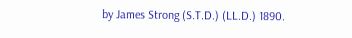by James Strong (S.T.D.) (LL.D.) 1890.